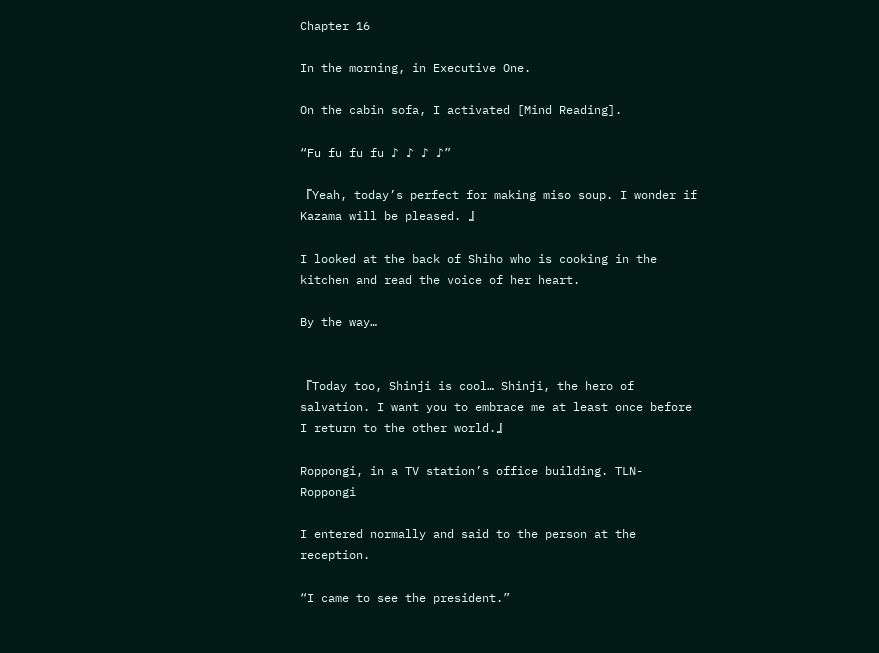Chapter 16

In the morning, in Executive One.

On the cabin sofa, I activated [Mind Reading].

“Fu fu fu fu ♪ ♪ ♪ ♪”

『Yeah, today’s perfect for making miso soup. I wonder if Kazama will be pleased. 』

I looked at the back of Shiho who is cooking in the kitchen and read the voice of her heart.

By the way…


『Today too, Shinji is cool… Shinji, the hero of salvation. I want you to embrace me at least once before I return to the other world.』

Roppongi, in a TV station’s office building. TLN- Roppongi

I entered normally and said to the person at the reception.

“I came to see the president.”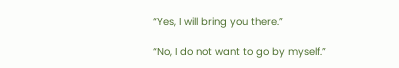“Yes, I will bring you there.”

“No, I do not want to go by myself.”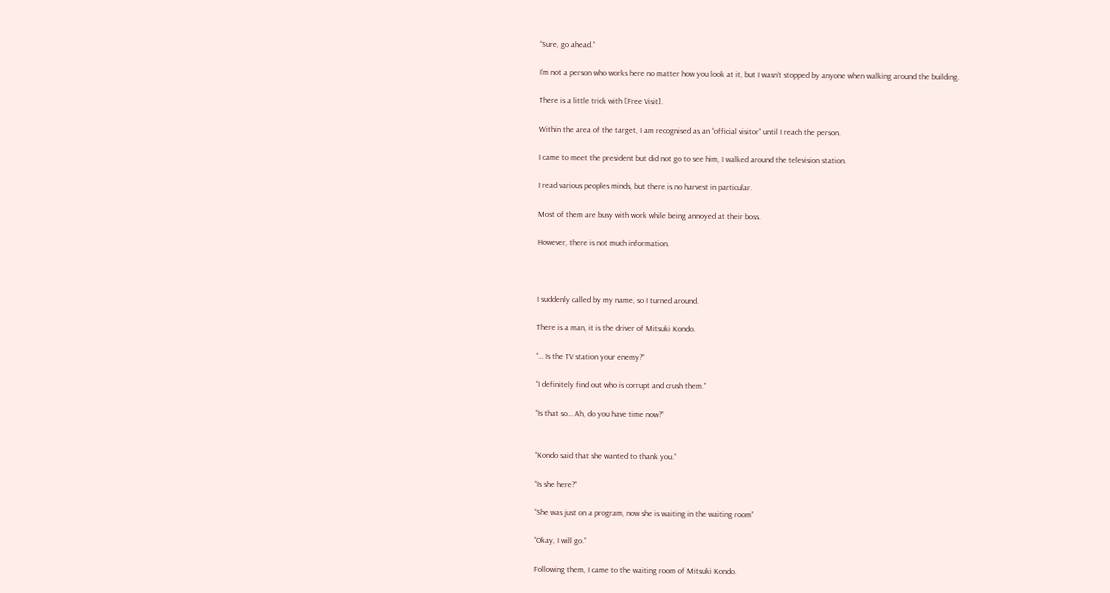“Sure, go ahead.”

I’m not a person who works here no matter how you look at it, but I wasn’t stopped by anyone when walking around the building.

There is a little trick with [Free Visit].

Within the area of the target, I am recognised as an “official visitor” until I reach the person.

I came to meet the president but did not go to see him, I walked around the television station.

I read various peoples minds, but there is no harvest in particular.

Most of them are busy with work while being annoyed at their boss.

However, there is not much information.



I suddenly called by my name, so I turned around.

There is a man, it is the driver of Mitsuki Kondo.

“… Is the TV station your enemy?”

“I definitely find out who is corrupt and crush them.”

“Is that so… Ah, do you have time now?”


“Kondo said that she wanted to thank you.”

“Is she here?”

“She was just on a program, now she is waiting in the waiting room”

“Okay, I will go.”

Following them, I came to the waiting room of Mitsuki Kondo.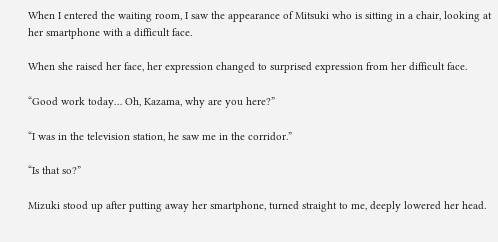When I entered the waiting room, I saw the appearance of Mitsuki who is sitting in a chair, looking at her smartphone with a difficult face.

When she raised her face, her expression changed to surprised expression from her difficult face.

“Good work today… Oh, Kazama, why are you here?”

“I was in the television station, he saw me in the corridor.”

“Is that so?”

Mizuki stood up after putting away her smartphone, turned straight to me, deeply lowered her head.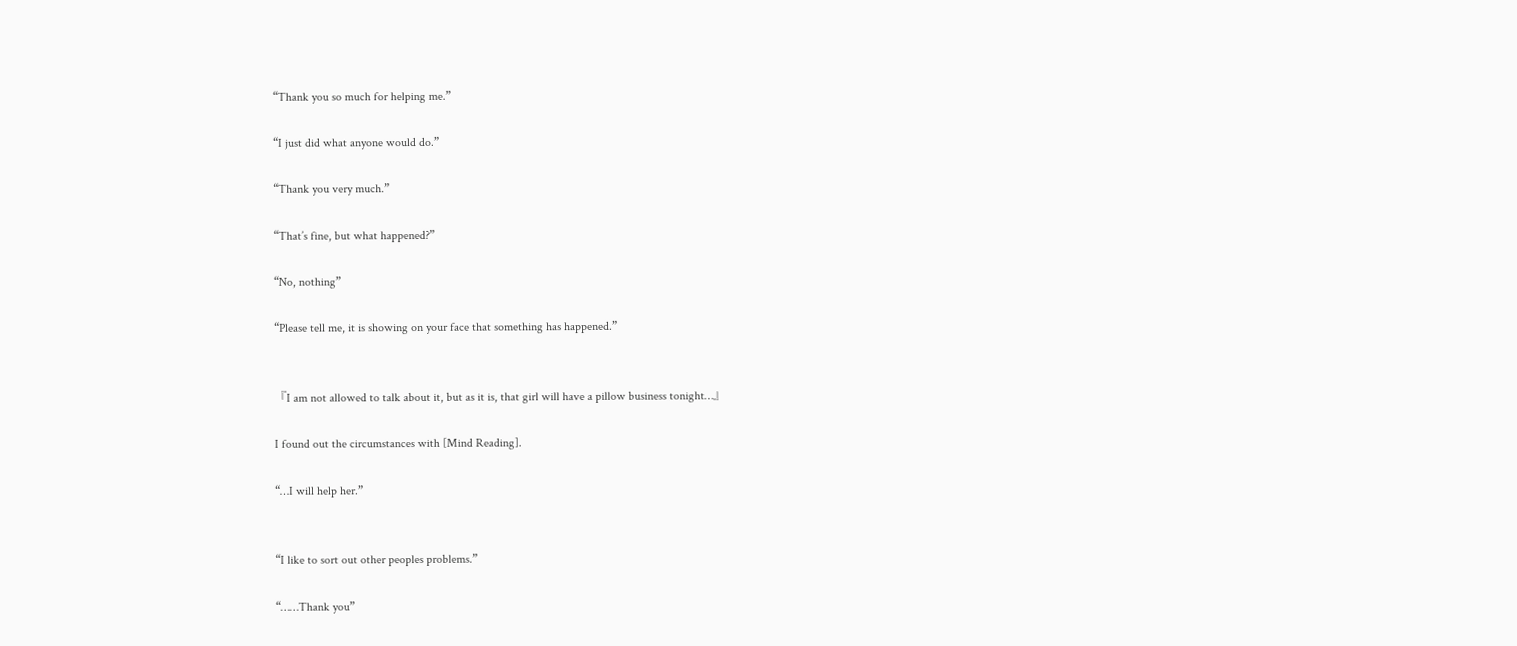“Thank you so much for helping me.”

“I just did what anyone would do.”

“Thank you very much.”

“That’s fine, but what happened?”

“No, nothing”

“Please tell me, it is showing on your face that something has happened.”


『I am not allowed to talk about it, but as it is, that girl will have a pillow business tonight…』

I found out the circumstances with [Mind Reading].

“…I will help her.”


“I like to sort out other peoples problems.”

“……Thank you”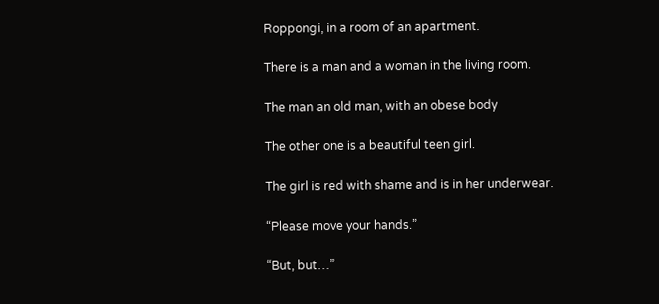Roppongi, in a room of an apartment.

There is a man and a woman in the living room.

The man an old man, with an obese body

The other one is a beautiful teen girl.

The girl is red with shame and is in her underwear.

“Please move your hands.”

“But, but…”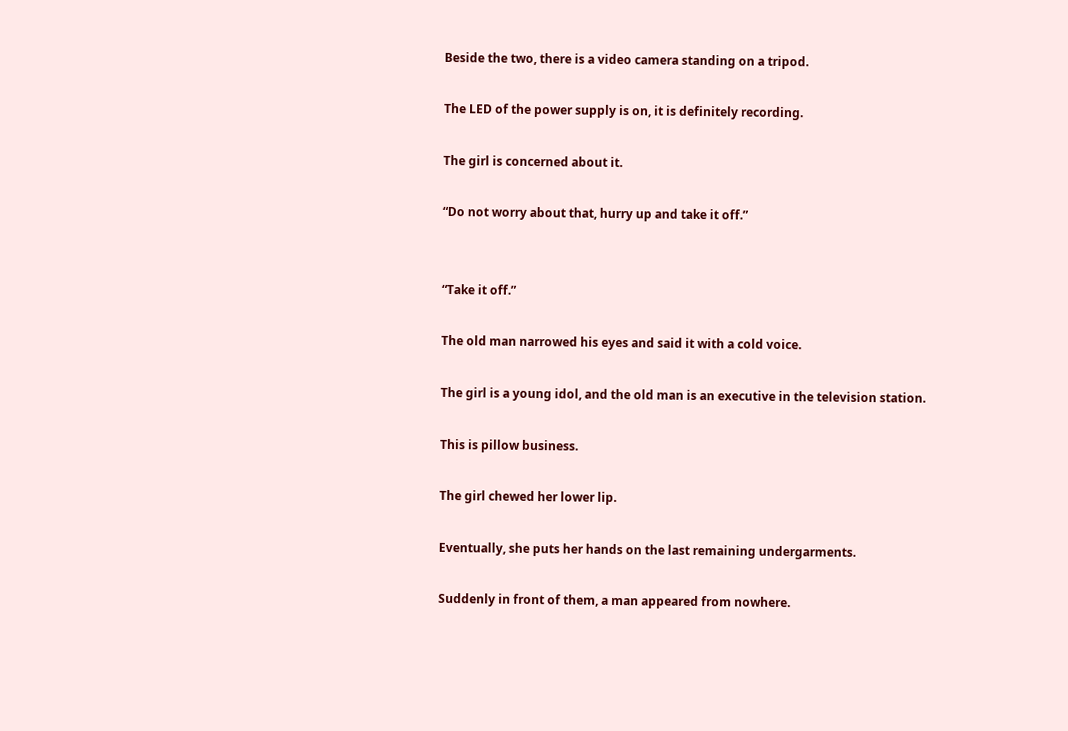Beside the two, there is a video camera standing on a tripod.

The LED of the power supply is on, it is definitely recording.

The girl is concerned about it.

“Do not worry about that, hurry up and take it off.”


“Take it off.”

The old man narrowed his eyes and said it with a cold voice.

The girl is a young idol, and the old man is an executive in the television station.

This is pillow business.

The girl chewed her lower lip.

Eventually, she puts her hands on the last remaining undergarments.

Suddenly in front of them, a man appeared from nowhere.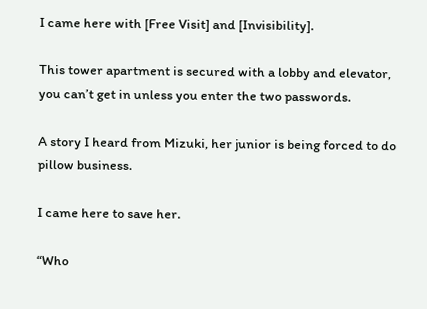I came here with [Free Visit] and [Invisibility].

This tower apartment is secured with a lobby and elevator, you can’t get in unless you enter the two passwords.

A story I heard from Mizuki, her junior is being forced to do pillow business.

I came here to save her.

“Who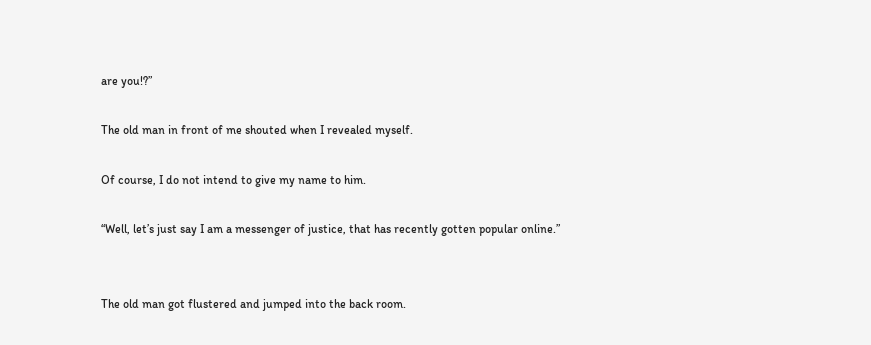are you!?”

The old man in front of me shouted when I revealed myself.

Of course, I do not intend to give my name to him.

“Well, let’s just say I am a messenger of justice, that has recently gotten popular online.”


The old man got flustered and jumped into the back room.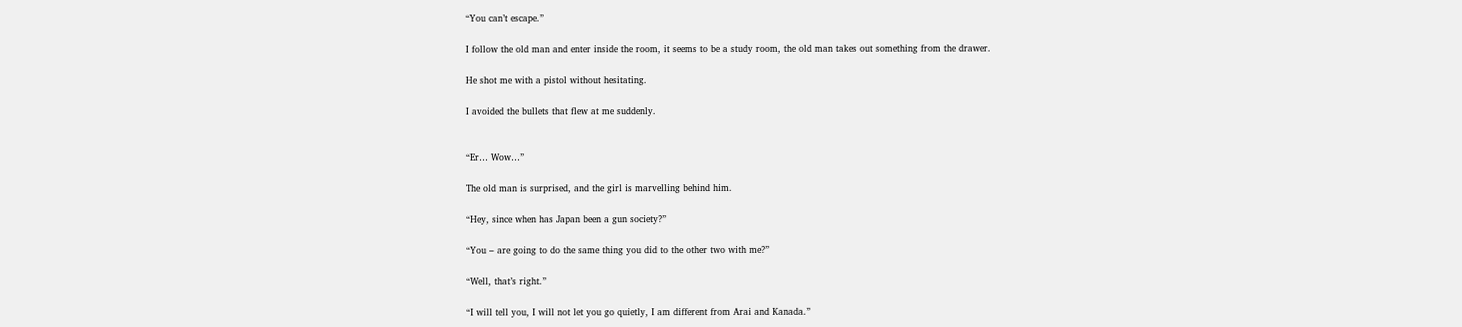“You can’t escape.”

I follow the old man and enter inside the room, it seems to be a study room, the old man takes out something from the drawer.

He shot me with a pistol without hesitating.

I avoided the bullets that flew at me suddenly.


“Er… Wow…”

The old man is surprised, and the girl is marvelling behind him.

“Hey, since when has Japan been a gun society?”

“You – are going to do the same thing you did to the other two with me?”

“Well, that’s right.”

“I will tell you, I will not let you go quietly, I am different from Arai and Kanada.”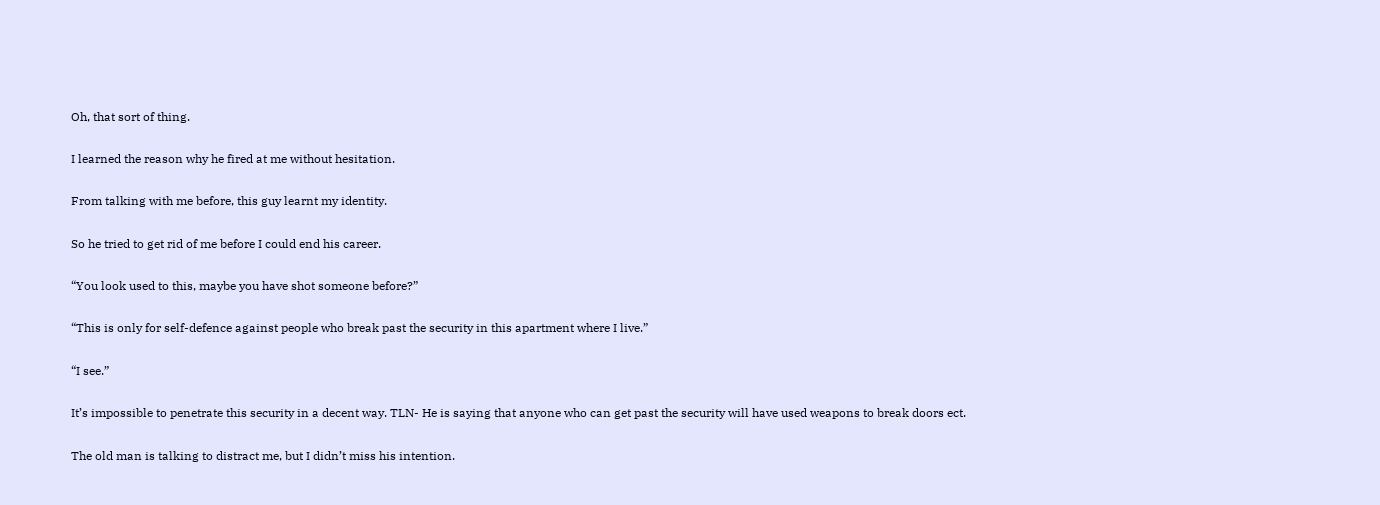Oh, that sort of thing.

I learned the reason why he fired at me without hesitation.

From talking with me before, this guy learnt my identity.

So he tried to get rid of me before I could end his career.

“You look used to this, maybe you have shot someone before?”

“This is only for self-defence against people who break past the security in this apartment where I live.”

“I see.”

It’s impossible to penetrate this security in a decent way. TLN- He is saying that anyone who can get past the security will have used weapons to break doors ect.

The old man is talking to distract me, but I didn’t miss his intention.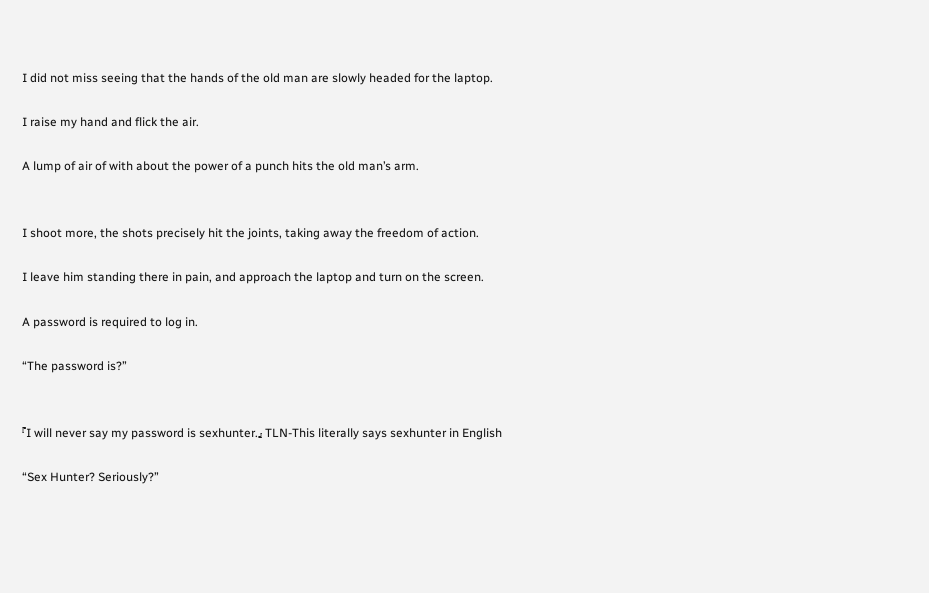I did not miss seeing that the hands of the old man are slowly headed for the laptop.

I raise my hand and flick the air.

A lump of air of with about the power of a punch hits the old man’s arm.


I shoot more, the shots precisely hit the joints, taking away the freedom of action.

I leave him standing there in pain, and approach the laptop and turn on the screen.

A password is required to log in.

“The password is?”


『I will never say my password is sexhunter.』 TLN-This literally says sexhunter in English

“Sex Hunter? Seriously?”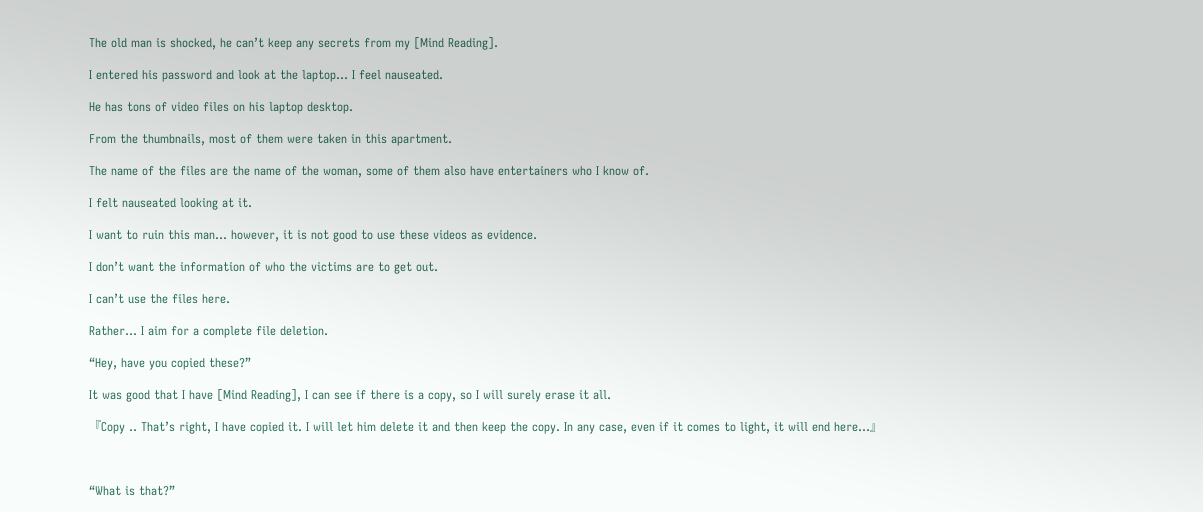The old man is shocked, he can’t keep any secrets from my [Mind Reading].

I entered his password and look at the laptop… I feel nauseated.

He has tons of video files on his laptop desktop.

From the thumbnails, most of them were taken in this apartment.

The name of the files are the name of the woman, some of them also have entertainers who I know of.

I felt nauseated looking at it.

I want to ruin this man… however, it is not good to use these videos as evidence.

I don’t want the information of who the victims are to get out.

I can’t use the files here.

Rather… I aim for a complete file deletion.

“Hey, have you copied these?”

It was good that I have [Mind Reading], I can see if there is a copy, so I will surely erase it all.

『Copy .. That’s right, I have copied it. I will let him delete it and then keep the copy. In any case, even if it comes to light, it will end here…』



“What is that?”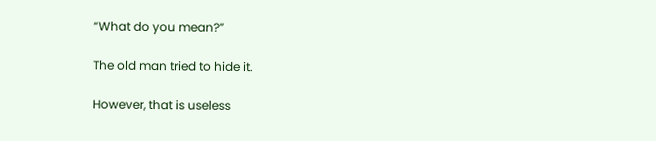“What do you mean?”

The old man tried to hide it.

However, that is useless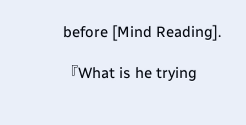before [Mind Reading].

『What is he trying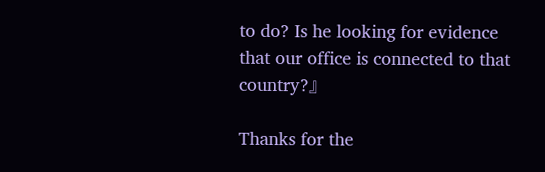to do? Is he looking for evidence that our office is connected to that country?』

Thanks for the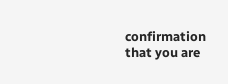confirmation that you are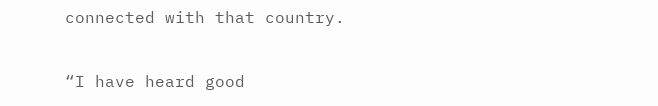connected with that country.

“I have heard good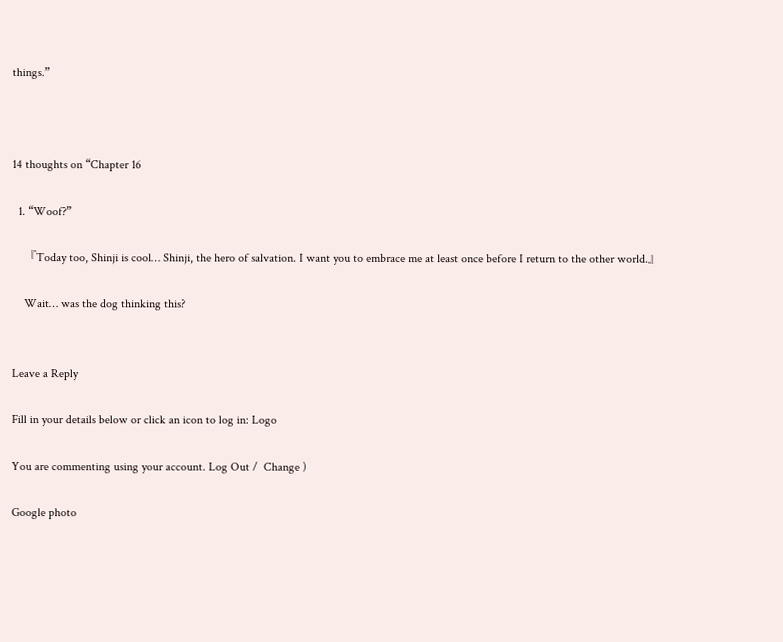things.”



14 thoughts on “Chapter 16

  1. “Woof?”

    『Today too, Shinji is cool… Shinji, the hero of salvation. I want you to embrace me at least once before I return to the other world.』

    Wait… was the dog thinking this?


Leave a Reply

Fill in your details below or click an icon to log in: Logo

You are commenting using your account. Log Out /  Change )

Google photo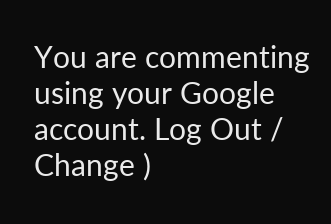You are commenting using your Google account. Log Out /  Change )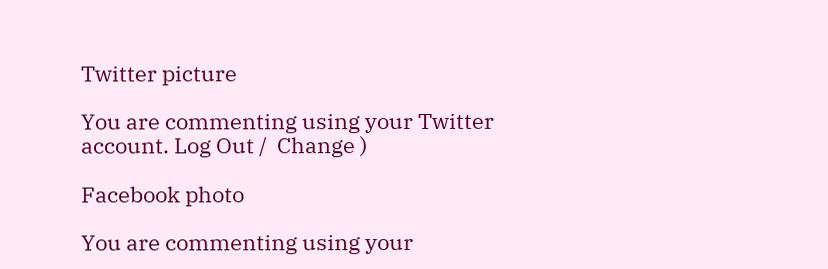Twitter picture

You are commenting using your Twitter account. Log Out /  Change )

Facebook photo

You are commenting using your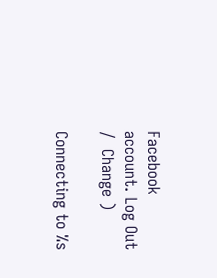Facebook account. Log Out /  Change )

Connecting to %s